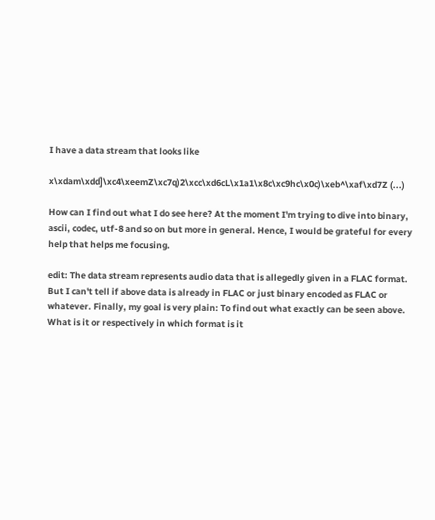I have a data stream that looks like

x\xdam\xdd]\xc4\xeemZ\xc7q)2\xcc\xd6cL\x1a1\x8c\xc9hc\x0c)\xeb^\xaf\xd7Z (...)

How can I find out what I do see here? At the moment I'm trying to dive into binary, ascii, codec, utf-8 and so on but more in general. Hence, I would be grateful for every help that helps me focusing.

edit: The data stream represents audio data that is allegedly given in a FLAC format. But I can't tell if above data is already in FLAC or just binary encoded as FLAC or whatever. Finally, my goal is very plain: To find out what exactly can be seen above. What is it or respectively in which format is it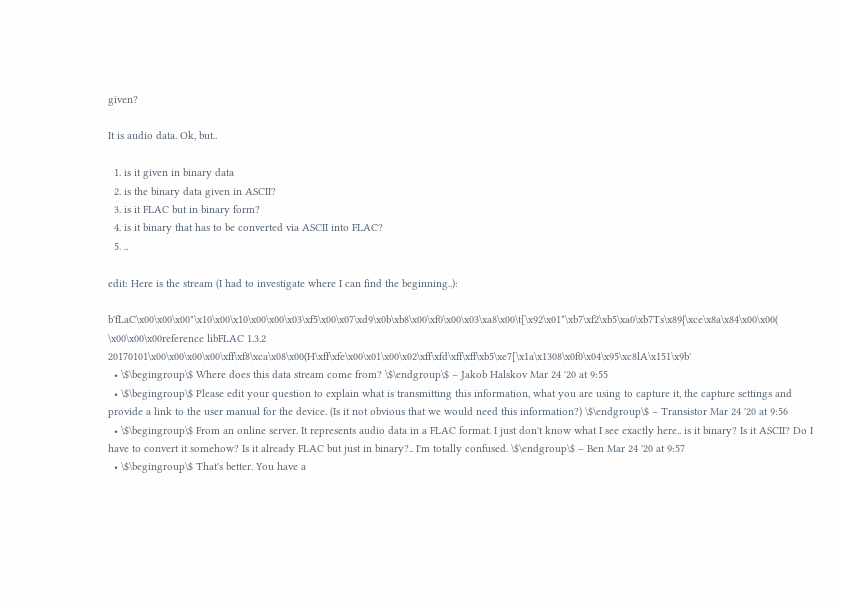given?

It is audio data. Ok, but..

  1. is it given in binary data
  2. is the binary data given in ASCII?
  3. is it FLAC but in binary form?
  4. is it binary that has to be converted via ASCII into FLAC?
  5. ..

edit: Here is the stream (I had to investigate where I can find the beginning..):

b'fLaC\x00\x00\x00"\x10\x00\x10\x00\x00\x03\xf5\x00\x07\xd9\x0b\xb8\x00\xf0\x00\x03\xa8\x00\t[\x92\x01*\xb7\xf2\xb5\xa0\xb7Ts\x89{\xce\x8a\x84\x00\x00( \x00\x00\x00reference libFLAC 1.3.2 20170101\x00\x00\x00\x00\xff\xf8\xca\x08\x00(H\xff\xfe\x00\x01\x00\x02\xff\xfd\xff\xff\xb5\xe7[\x1a\x1308\x0f0\x04\x95\xc8lA\x151\x9b'
  • \$\begingroup\$ Where does this data stream come from? \$\endgroup\$ – Jakob Halskov Mar 24 '20 at 9:55
  • \$\begingroup\$ Please edit your question to explain what is transmitting this information, what you are using to capture it, the capture settings and provide a link to the user manual for the device. (Is it not obvious that we would need this information?) \$\endgroup\$ – Transistor Mar 24 '20 at 9:56
  • \$\begingroup\$ From an online server. It represents audio data in a FLAC format. I just don't know what I see exactly here.. is it binary? Is it ASCII? Do I have to convert it somehow? Is it already FLAC but just in binary?.. I'm totally confused. \$\endgroup\$ – Ben Mar 24 '20 at 9:57
  • \$\begingroup\$ That's better. You have a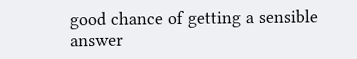good chance of getting a sensible answer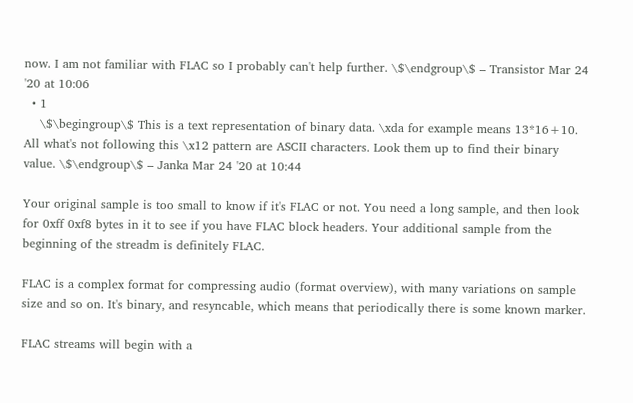now. I am not familiar with FLAC so I probably can't help further. \$\endgroup\$ – Transistor Mar 24 '20 at 10:06
  • 1
    \$\begingroup\$ This is a text representation of binary data. \xda for example means 13*16+10. All what's not following this \x12 pattern are ASCII characters. Look them up to find their binary value. \$\endgroup\$ – Janka Mar 24 '20 at 10:44

Your original sample is too small to know if it's FLAC or not. You need a long sample, and then look for 0xff 0xf8 bytes in it to see if you have FLAC block headers. Your additional sample from the beginning of the streadm is definitely FLAC.

FLAC is a complex format for compressing audio (format overview), with many variations on sample size and so on. It's binary, and resyncable, which means that periodically there is some known marker.

FLAC streams will begin with a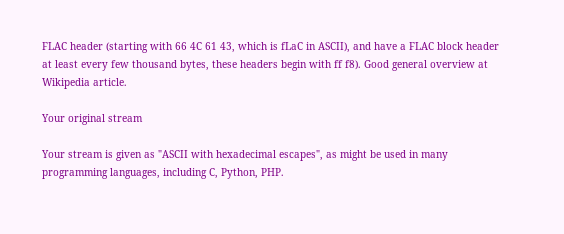FLAC header (starting with 66 4C 61 43, which is fLaC in ASCII), and have a FLAC block header at least every few thousand bytes, these headers begin with ff f8). Good general overview at Wikipedia article.

Your original stream

Your stream is given as "ASCII with hexadecimal escapes", as might be used in many programming languages, including C, Python, PHP.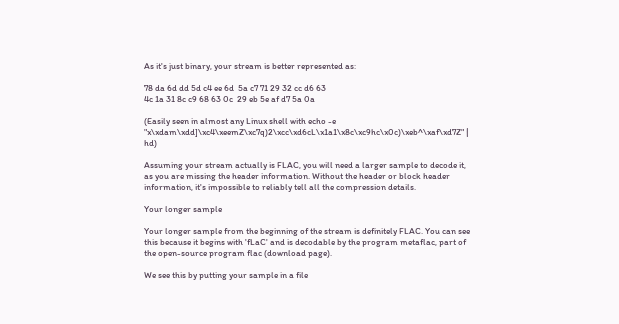As it's just binary, your stream is better represented as:

78 da 6d dd 5d c4 ee 6d  5a c7 71 29 32 cc d6 63
4c 1a 31 8c c9 68 63 0c  29 eb 5e af d7 5a 0a

(Easily seen in almost any Linux shell with echo -e "x\xdam\xdd]\xc4\xeemZ\xc7q)2\xcc\xd6cL\x1a1\x8c\xc9hc\x0c)\xeb^\xaf\xd7Z" | hd)

Assuming your stream actually is FLAC, you will need a larger sample to decode it, as you are missing the header information. Without the header or block header information, it's impossible to reliably tell all the compression details.

Your longer sample

Your longer sample from the beginning of the stream is definitely FLAC. You can see this because it begins with 'fLaC' and is decodable by the program metaflac, part of the open-source program flac (download page).

We see this by putting your sample in a file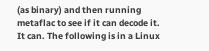(as binary) and then running metaflac to see if it can decode it. It can. The following is in a Linux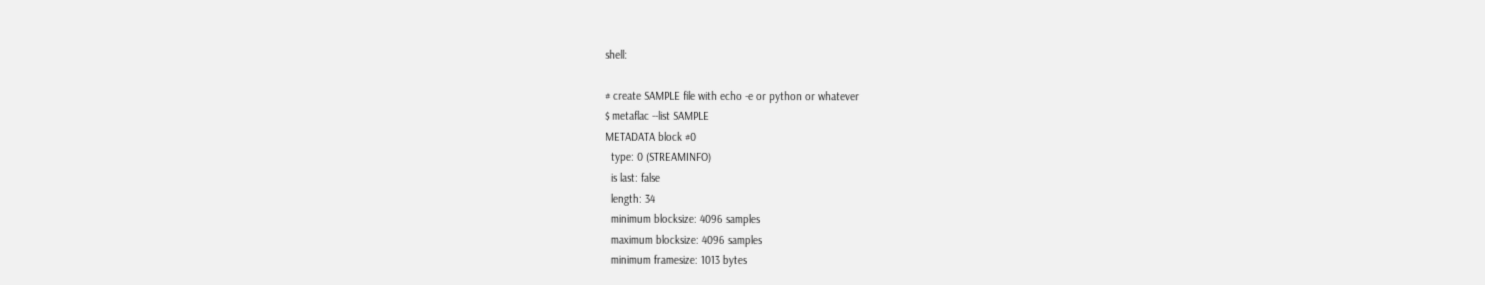shell:

# create SAMPLE file with echo -e or python or whatever
$ metaflac --list SAMPLE
METADATA block #0
  type: 0 (STREAMINFO)
  is last: false
  length: 34
  minimum blocksize: 4096 samples
  maximum blocksize: 4096 samples
  minimum framesize: 1013 bytes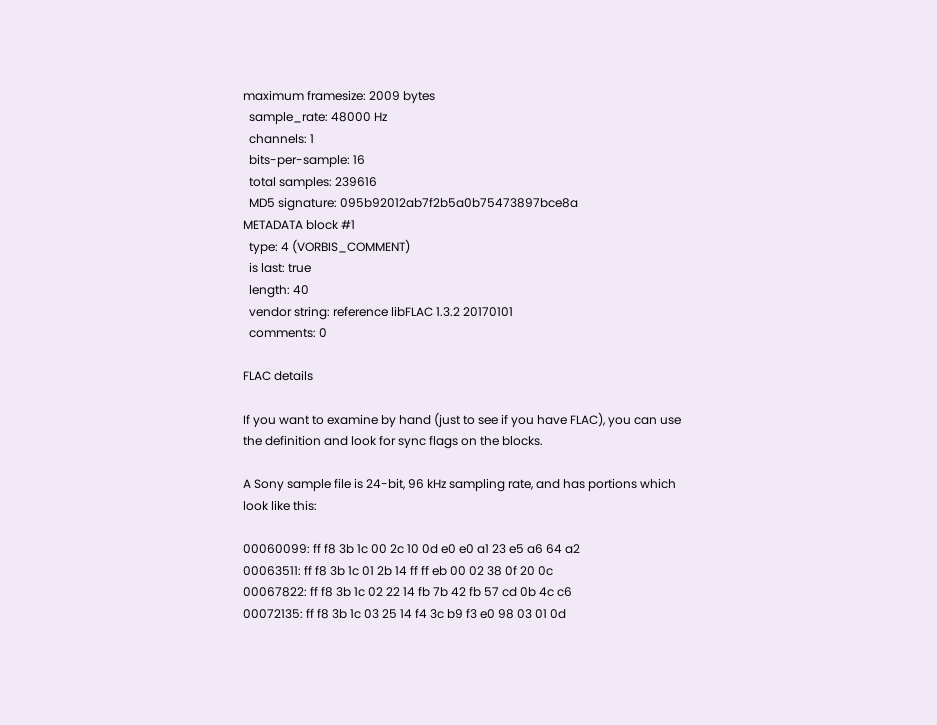maximum framesize: 2009 bytes
  sample_rate: 48000 Hz
  channels: 1
  bits-per-sample: 16
  total samples: 239616
  MD5 signature: 095b92012ab7f2b5a0b75473897bce8a
METADATA block #1
  type: 4 (VORBIS_COMMENT)
  is last: true
  length: 40
  vendor string: reference libFLAC 1.3.2 20170101
  comments: 0

FLAC details

If you want to examine by hand (just to see if you have FLAC), you can use the definition and look for sync flags on the blocks.

A Sony sample file is 24-bit, 96 kHz sampling rate, and has portions which look like this:

00060099: ff f8 3b 1c 00 2c 10 0d e0 e0 a1 23 e5 a6 64 a2
00063511: ff f8 3b 1c 01 2b 14 ff ff eb 00 02 38 0f 20 0c
00067822: ff f8 3b 1c 02 22 14 fb 7b 42 fb 57 cd 0b 4c c6
00072135: ff f8 3b 1c 03 25 14 f4 3c b9 f3 e0 98 03 01 0d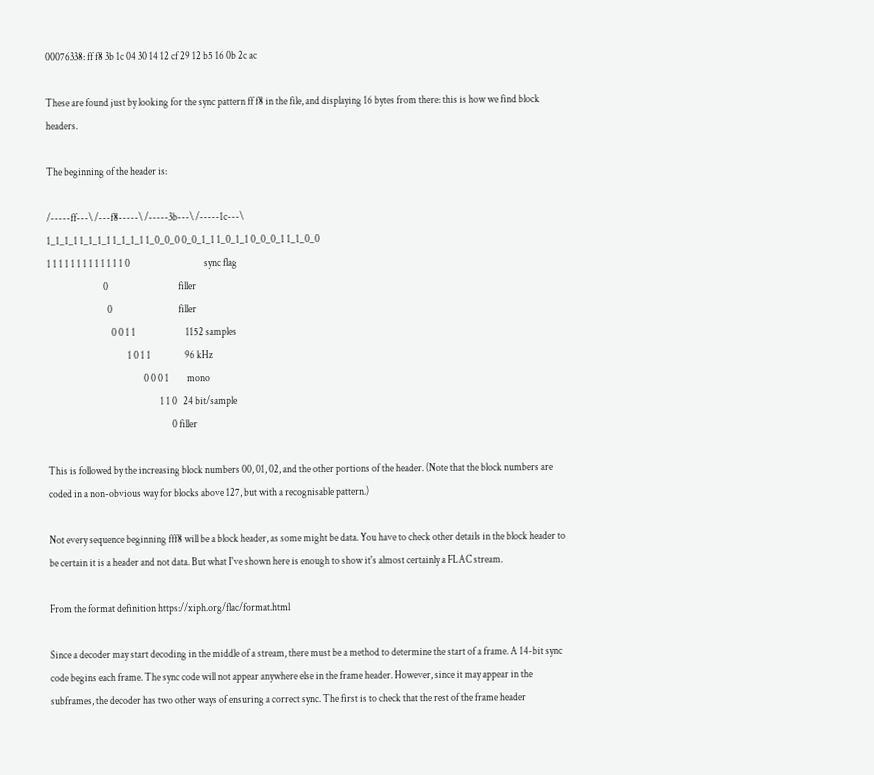00076338: ff f8 3b 1c 04 30 14 12 cf 29 12 b5 16 0b 2c ac

These are found just by looking for the sync pattern ff f8 in the file, and displaying 16 bytes from there: this is how we find block headers.

The beginning of the header is:

/-----ff---\ /---f8-----\ /-----3b---\ /-----1c---\
1_1_1_1 1_1_1_1 1_1_1_1 1_0_0_0 0_0_1_1 1_0_1_1 0_0_0_1 1_1_0_0
1 1 1 1 1 1 1 1 1 1 1 1 1 0                                     sync flag
                            0                                   filler
                              0                                 filler
                                0 0 1 1                         1152 samples
                                        1 0 1 1                 96 kHz
                                                0 0 0 1         mono
                                                        1 1 0   24 bit/sample
                                                              0 filler

This is followed by the increasing block numbers 00, 01, 02, and the other portions of the header. (Note that the block numbers are coded in a non-obvious way for blocks above 127, but with a recognisable pattern.)

Not every sequence beginning fff8 will be a block header, as some might be data. You have to check other details in the block header to be certain it is a header and not data. But what I've shown here is enough to show it's almost certainly a FLAC stream.

From the format definition https://xiph.org/flac/format.html

Since a decoder may start decoding in the middle of a stream, there must be a method to determine the start of a frame. A 14-bit sync code begins each frame. The sync code will not appear anywhere else in the frame header. However, since it may appear in the subframes, the decoder has two other ways of ensuring a correct sync. The first is to check that the rest of the frame header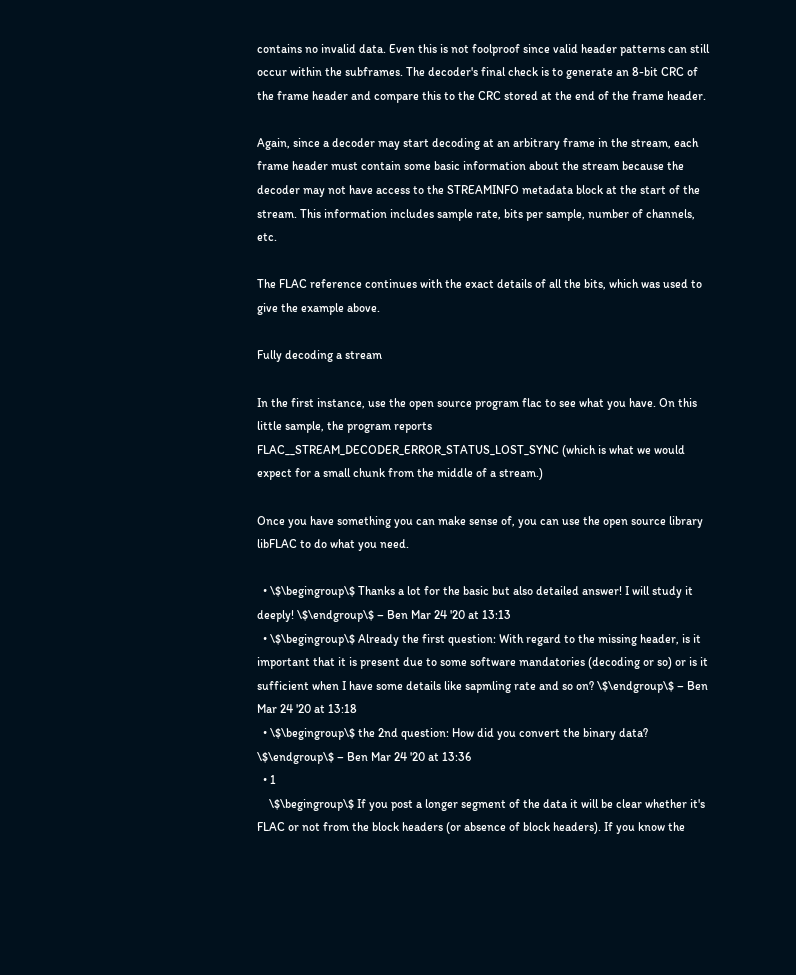contains no invalid data. Even this is not foolproof since valid header patterns can still occur within the subframes. The decoder's final check is to generate an 8-bit CRC of the frame header and compare this to the CRC stored at the end of the frame header.

Again, since a decoder may start decoding at an arbitrary frame in the stream, each frame header must contain some basic information about the stream because the decoder may not have access to the STREAMINFO metadata block at the start of the stream. This information includes sample rate, bits per sample, number of channels, etc.

The FLAC reference continues with the exact details of all the bits, which was used to give the example above.

Fully decoding a stream

In the first instance, use the open source program flac to see what you have. On this little sample, the program reports FLAC__STREAM_DECODER_ERROR_STATUS_LOST_SYNC (which is what we would expect for a small chunk from the middle of a stream.)

Once you have something you can make sense of, you can use the open source library libFLAC to do what you need.

  • \$\begingroup\$ Thanks a lot for the basic but also detailed answer! I will study it deeply! \$\endgroup\$ – Ben Mar 24 '20 at 13:13
  • \$\begingroup\$ Already the first question: With regard to the missing header, is it important that it is present due to some software mandatories (decoding or so) or is it sufficient when I have some details like sapmling rate and so on? \$\endgroup\$ – Ben Mar 24 '20 at 13:18
  • \$\begingroup\$ the 2nd question: How did you convert the binary data? \$\endgroup\$ – Ben Mar 24 '20 at 13:36
  • 1
    \$\begingroup\$ If you post a longer segment of the data it will be clear whether it's FLAC or not from the block headers (or absence of block headers). If you know the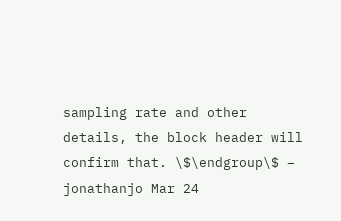sampling rate and other details, the block header will confirm that. \$\endgroup\$ – jonathanjo Mar 24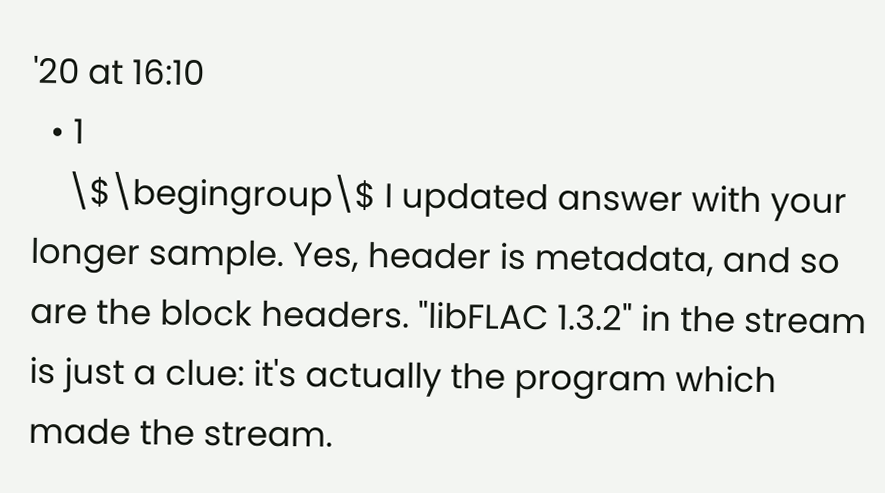'20 at 16:10
  • 1
    \$\begingroup\$ I updated answer with your longer sample. Yes, header is metadata, and so are the block headers. "libFLAC 1.3.2" in the stream is just a clue: it's actually the program which made the stream.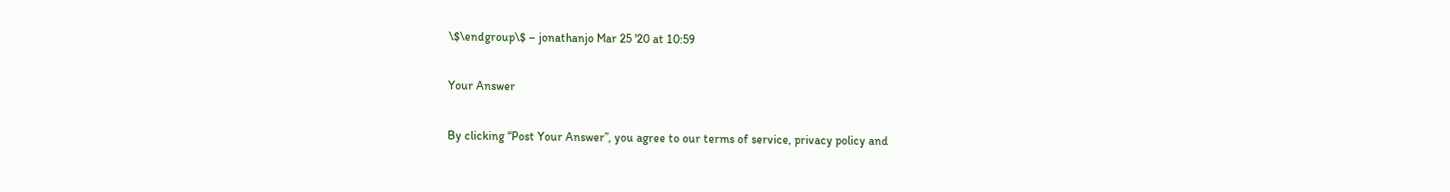\$\endgroup\$ – jonathanjo Mar 25 '20 at 10:59

Your Answer

By clicking “Post Your Answer”, you agree to our terms of service, privacy policy and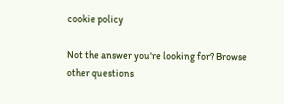cookie policy

Not the answer you're looking for? Browse other questions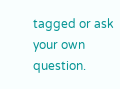tagged or ask your own question.